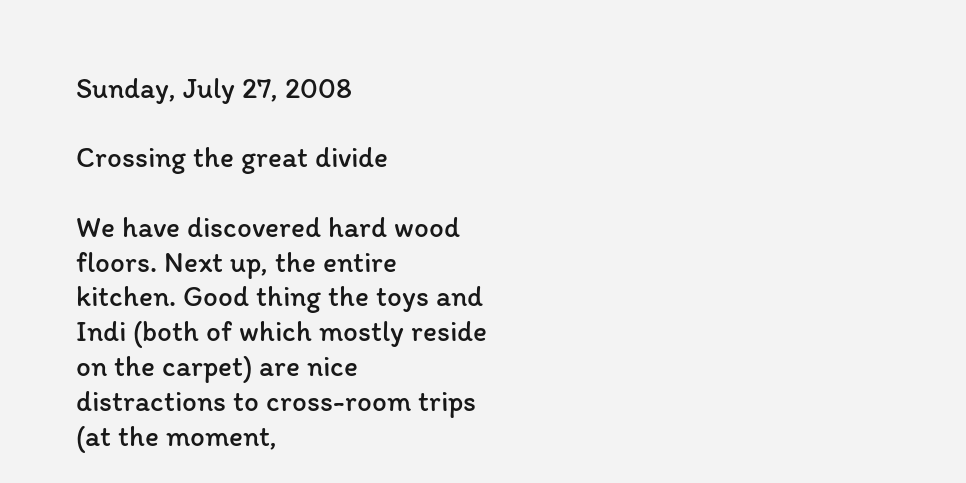Sunday, July 27, 2008

Crossing the great divide

We have discovered hard wood floors. Next up, the entire kitchen. Good thing the toys and Indi (both of which mostly reside on the carpet) are nice distractions to cross-room trips (at the moment,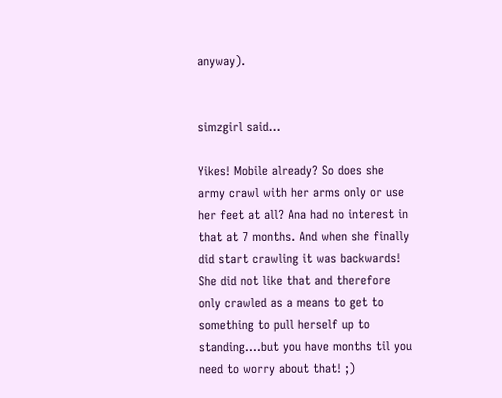anyway).


simzgirl said...

Yikes! Mobile already? So does she army crawl with her arms only or use her feet at all? Ana had no interest in that at 7 months. And when she finally did start crawling it was backwards! She did not like that and therefore only crawled as a means to get to something to pull herself up to standing....but you have months til you need to worry about that! ;)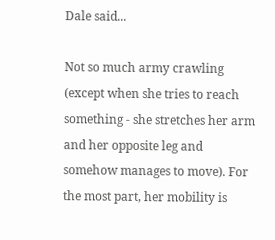Dale said...

Not so much army crawling (except when she tries to reach something - she stretches her arm and her opposite leg and somehow manages to move). For the most part, her mobility is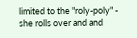limited to the "roly-poly" - she rolls over and and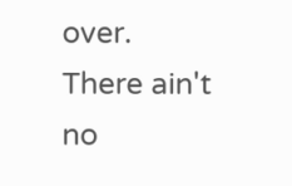over. There ain't no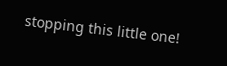stopping this little one!